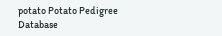potato Potato Pedigree Database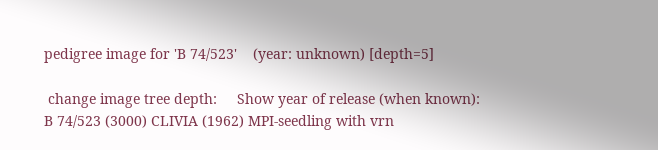pedigree image for 'B 74/523'    (year: unknown) [depth=5]

 change image tree depth:     Show year of release (when known): B 74/523 (3000) CLIVIA (1962) MPI-seedling with vrn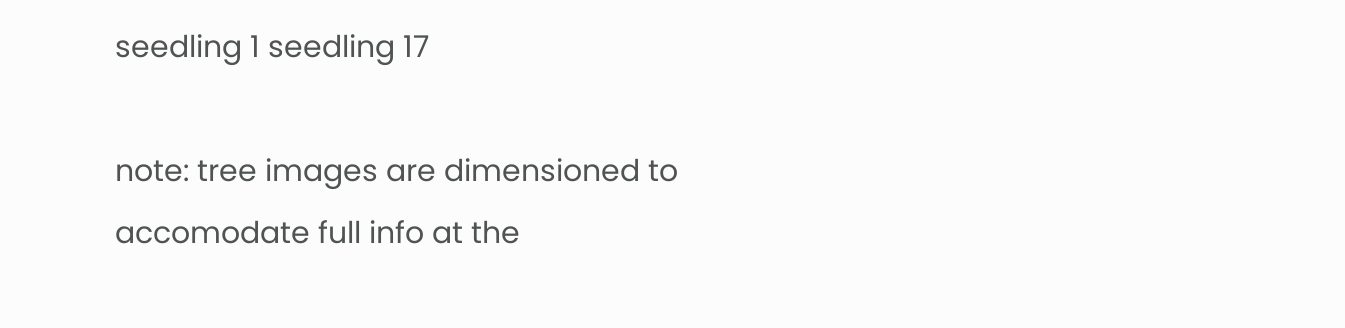seedling 1 seedling 17

note: tree images are dimensioned to accomodate full info at the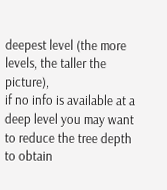deepest level (the more levels, the taller the picture),
if no info is available at a deep level you may want to reduce the tree depth to obtain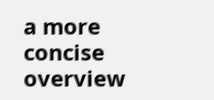a more concise overview